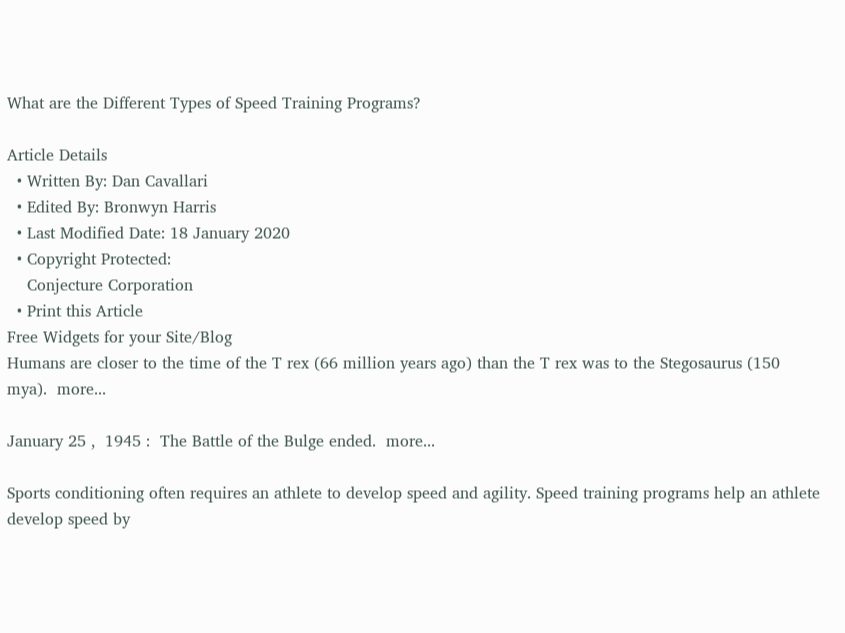What are the Different Types of Speed Training Programs?

Article Details
  • Written By: Dan Cavallari
  • Edited By: Bronwyn Harris
  • Last Modified Date: 18 January 2020
  • Copyright Protected:
    Conjecture Corporation
  • Print this Article
Free Widgets for your Site/Blog
Humans are closer to the time of the T rex (66 million years ago) than the T rex was to the Stegosaurus (150 mya).  more...

January 25 ,  1945 :  The Battle of the Bulge ended.  more...

Sports conditioning often requires an athlete to develop speed and agility. Speed training programs help an athlete develop speed by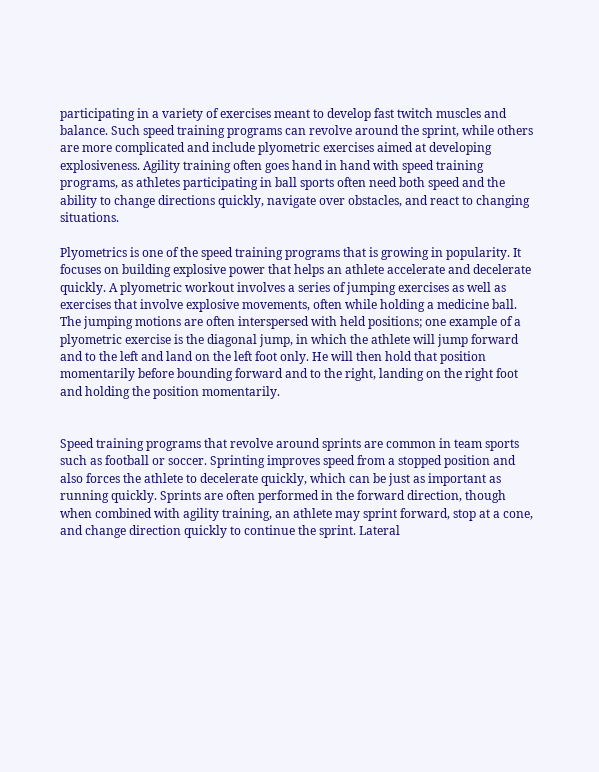participating in a variety of exercises meant to develop fast twitch muscles and balance. Such speed training programs can revolve around the sprint, while others are more complicated and include plyometric exercises aimed at developing explosiveness. Agility training often goes hand in hand with speed training programs, as athletes participating in ball sports often need both speed and the ability to change directions quickly, navigate over obstacles, and react to changing situations.

Plyometrics is one of the speed training programs that is growing in popularity. It focuses on building explosive power that helps an athlete accelerate and decelerate quickly. A plyometric workout involves a series of jumping exercises as well as exercises that involve explosive movements, often while holding a medicine ball. The jumping motions are often interspersed with held positions; one example of a plyometric exercise is the diagonal jump, in which the athlete will jump forward and to the left and land on the left foot only. He will then hold that position momentarily before bounding forward and to the right, landing on the right foot and holding the position momentarily.


Speed training programs that revolve around sprints are common in team sports such as football or soccer. Sprinting improves speed from a stopped position and also forces the athlete to decelerate quickly, which can be just as important as running quickly. Sprints are often performed in the forward direction, though when combined with agility training, an athlete may sprint forward, stop at a cone, and change direction quickly to continue the sprint. Lateral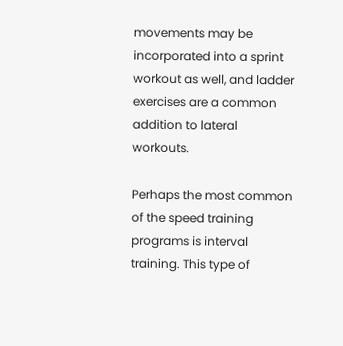movements may be incorporated into a sprint workout as well, and ladder exercises are a common addition to lateral workouts.

Perhaps the most common of the speed training programs is interval training. This type of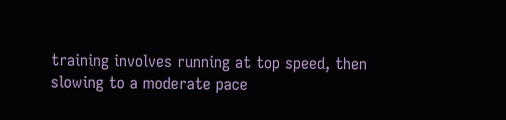training involves running at top speed, then slowing to a moderate pace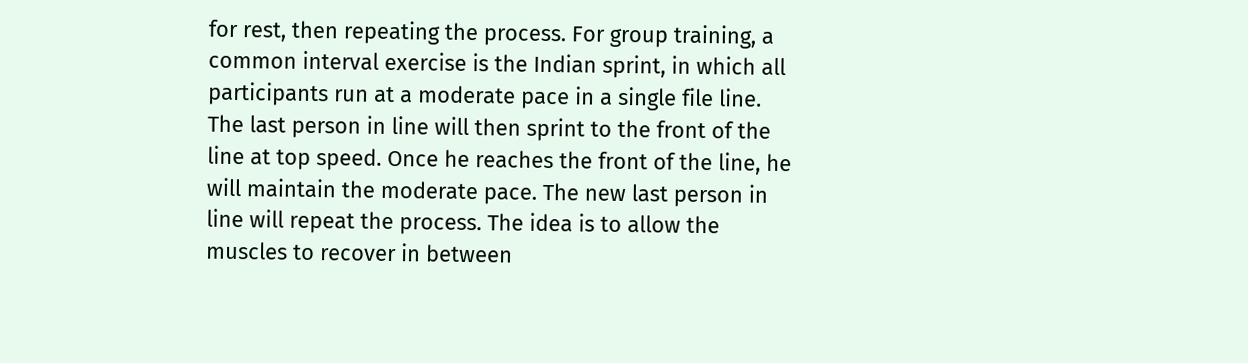for rest, then repeating the process. For group training, a common interval exercise is the Indian sprint, in which all participants run at a moderate pace in a single file line. The last person in line will then sprint to the front of the line at top speed. Once he reaches the front of the line, he will maintain the moderate pace. The new last person in line will repeat the process. The idea is to allow the muscles to recover in between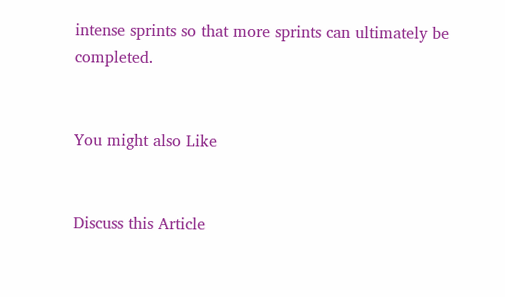intense sprints so that more sprints can ultimately be completed.


You might also Like


Discuss this Article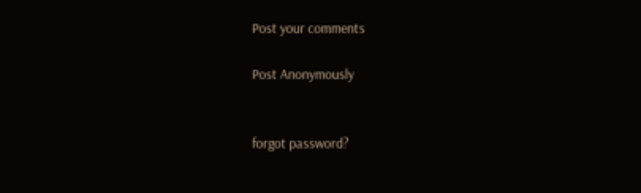Post your comments

Post Anonymously


forgot password?